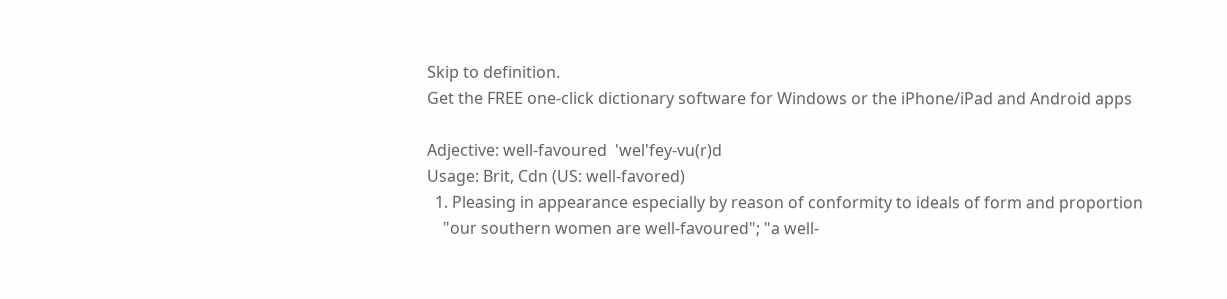Skip to definition.
Get the FREE one-click dictionary software for Windows or the iPhone/iPad and Android apps

Adjective: well-favoured  'wel'fey-vu(r)d
Usage: Brit, Cdn (US: well-favored)
  1. Pleasing in appearance especially by reason of conformity to ideals of form and proportion
    "our southern women are well-favoured"; "a well-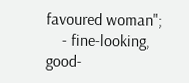favoured woman";
    - fine-looking, good-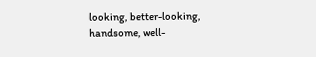looking, better-looking, handsome, well-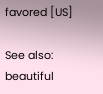favored [US]

See also: beautiful